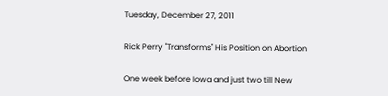Tuesday, December 27, 2011

Rick Perry "Transforms" His Position on Abortion

One week before Iowa and just two till New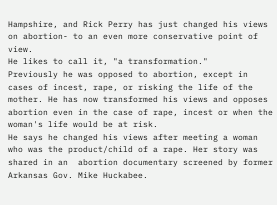Hampshire, and Rick Perry has just changed his views on abortion- to an even more conservative point of view.
He likes to call it, "a transformation."
Previously he was opposed to abortion, except in cases of incest, rape, or risking the life of the mother. He has now transformed his views and opposes abortion even in the case of rape, incest or when the woman's life would be at risk.
He says he changed his views after meeting a woman who was the product/child of a rape. Her story was shared in an  abortion documentary screened by former Arkansas Gov. Mike Huckabee.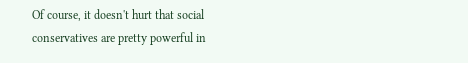Of course, it doesn't hurt that social conservatives are pretty powerful in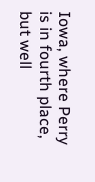Iowa, where Perry is in fourth place, but well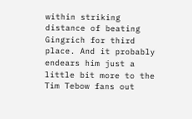within striking distance of beating Gingrich for third place. And it probably endears him just a little bit more to the Tim Tebow fans out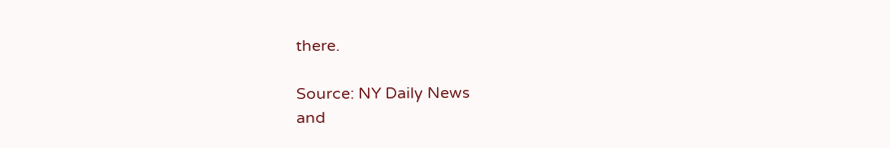there.

Source: NY Daily News
and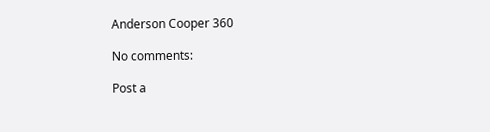Anderson Cooper 360

No comments:

Post a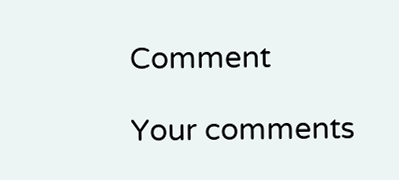Comment

Your comments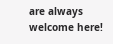are always welcome here!